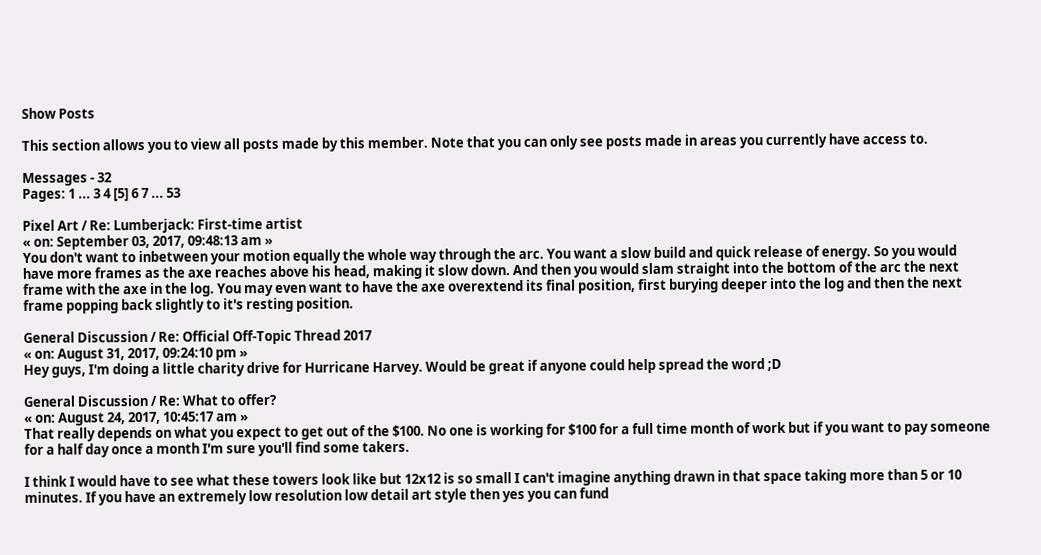Show Posts

This section allows you to view all posts made by this member. Note that you can only see posts made in areas you currently have access to.

Messages - 32
Pages: 1 ... 3 4 [5] 6 7 ... 53

Pixel Art / Re: Lumberjack: First-time artist
« on: September 03, 2017, 09:48:13 am »
You don't want to inbetween your motion equally the whole way through the arc. You want a slow build and quick release of energy. So you would have more frames as the axe reaches above his head, making it slow down. And then you would slam straight into the bottom of the arc the next frame with the axe in the log. You may even want to have the axe overextend its final position, first burying deeper into the log and then the next frame popping back slightly to it's resting position.

General Discussion / Re: Official Off-Topic Thread 2017
« on: August 31, 2017, 09:24:10 pm »
Hey guys, I'm doing a little charity drive for Hurricane Harvey. Would be great if anyone could help spread the word ;D

General Discussion / Re: What to offer?
« on: August 24, 2017, 10:45:17 am »
That really depends on what you expect to get out of the $100. No one is working for $100 for a full time month of work but if you want to pay someone for a half day once a month I'm sure you'll find some takers.

I think I would have to see what these towers look like but 12x12 is so small I can't imagine anything drawn in that space taking more than 5 or 10 minutes. If you have an extremely low resolution low detail art style then yes you can fund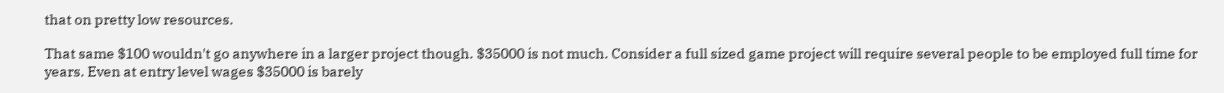that on pretty low resources.

That same $100 wouldn't go anywhere in a larger project though. $35000 is not much. Consider a full sized game project will require several people to be employed full time for years. Even at entry level wages $35000 is barely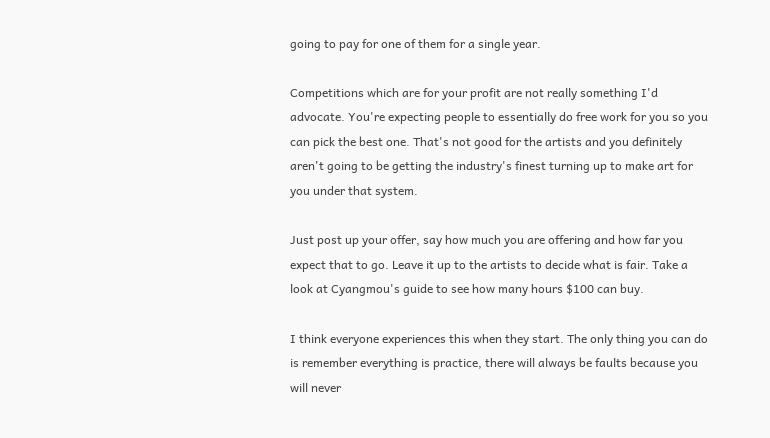going to pay for one of them for a single year.

Competitions which are for your profit are not really something I'd advocate. You're expecting people to essentially do free work for you so you can pick the best one. That's not good for the artists and you definitely aren't going to be getting the industry's finest turning up to make art for you under that system.

Just post up your offer, say how much you are offering and how far you expect that to go. Leave it up to the artists to decide what is fair. Take a look at Cyangmou's guide to see how many hours $100 can buy.

I think everyone experiences this when they start. The only thing you can do is remember everything is practice, there will always be faults because you will never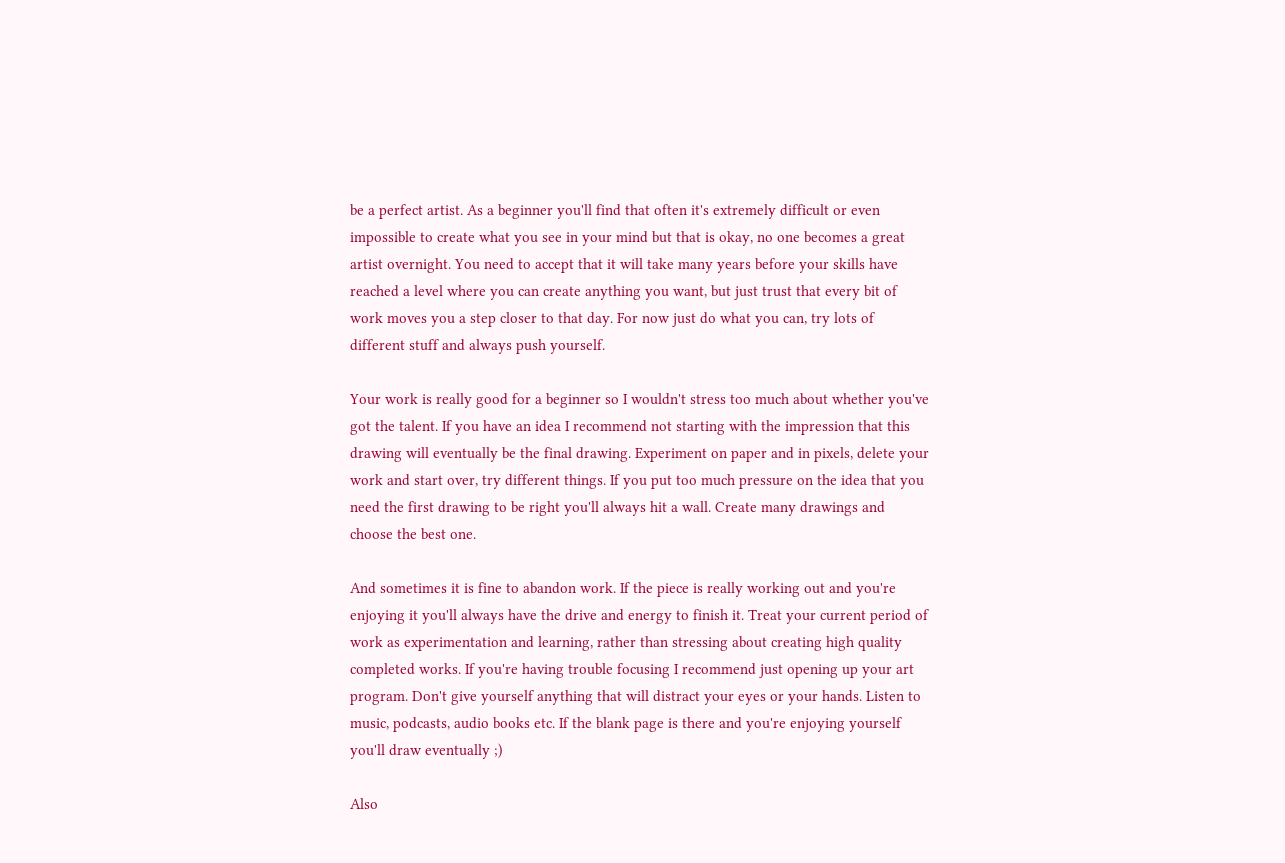be a perfect artist. As a beginner you'll find that often it's extremely difficult or even impossible to create what you see in your mind but that is okay, no one becomes a great artist overnight. You need to accept that it will take many years before your skills have reached a level where you can create anything you want, but just trust that every bit of work moves you a step closer to that day. For now just do what you can, try lots of different stuff and always push yourself.

Your work is really good for a beginner so I wouldn't stress too much about whether you've got the talent. If you have an idea I recommend not starting with the impression that this drawing will eventually be the final drawing. Experiment on paper and in pixels, delete your work and start over, try different things. If you put too much pressure on the idea that you need the first drawing to be right you'll always hit a wall. Create many drawings and choose the best one.

And sometimes it is fine to abandon work. If the piece is really working out and you're enjoying it you'll always have the drive and energy to finish it. Treat your current period of work as experimentation and learning, rather than stressing about creating high quality completed works. If you're having trouble focusing I recommend just opening up your art program. Don't give yourself anything that will distract your eyes or your hands. Listen to music, podcasts, audio books etc. If the blank page is there and you're enjoying yourself you'll draw eventually ;)

Also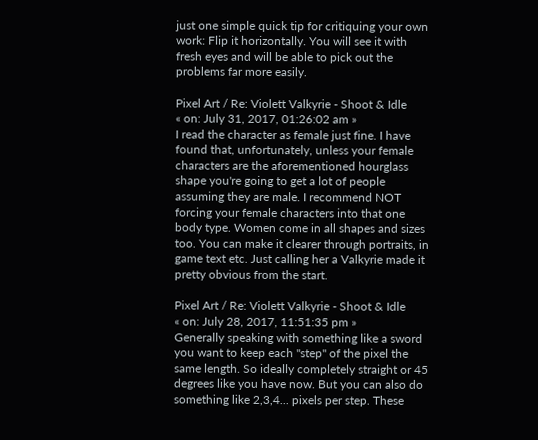just one simple quick tip for critiquing your own work: Flip it horizontally. You will see it with fresh eyes and will be able to pick out the problems far more easily.

Pixel Art / Re: Violett Valkyrie - Shoot & Idle
« on: July 31, 2017, 01:26:02 am »
I read the character as female just fine. I have found that, unfortunately, unless your female characters are the aforementioned hourglass shape you're going to get a lot of people assuming they are male. I recommend NOT forcing your female characters into that one body type. Women come in all shapes and sizes too. You can make it clearer through portraits, in game text etc. Just calling her a Valkyrie made it pretty obvious from the start.

Pixel Art / Re: Violett Valkyrie - Shoot & Idle
« on: July 28, 2017, 11:51:35 pm »
Generally speaking with something like a sword you want to keep each "step" of the pixel the same length. So ideally completely straight or 45 degrees like you have now. But you can also do something like 2,3,4... pixels per step. These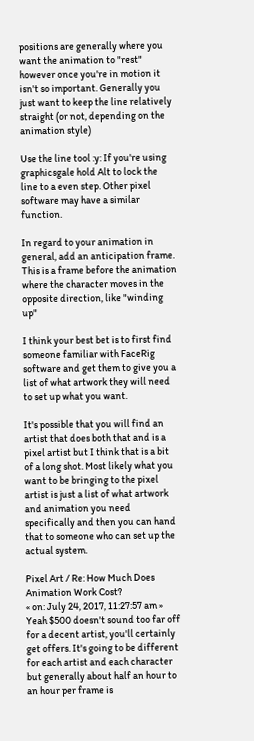positions are generally where you want the animation to "rest" however once you're in motion it isn't so important. Generally you just want to keep the line relatively straight (or not, depending on the animation style)

Use the line tool :y: If you're using graphicsgale hold Alt to lock the line to a even step. Other pixel software may have a similar function.

In regard to your animation in general, add an anticipation frame. This is a frame before the animation where the character moves in the opposite direction, like "winding up"

I think your best bet is to first find someone familiar with FaceRig software and get them to give you a list of what artwork they will need to set up what you want.

It's possible that you will find an artist that does both that and is a pixel artist but I think that is a bit of a long shot. Most likely what you want to be bringing to the pixel artist is just a list of what artwork and animation you need specifically and then you can hand that to someone who can set up the actual system.

Pixel Art / Re: How Much Does Animation Work Cost?
« on: July 24, 2017, 11:27:57 am »
Yeah $500 doesn't sound too far off for a decent artist, you'll certainly get offers. It's going to be different for each artist and each character but generally about half an hour to an hour per frame is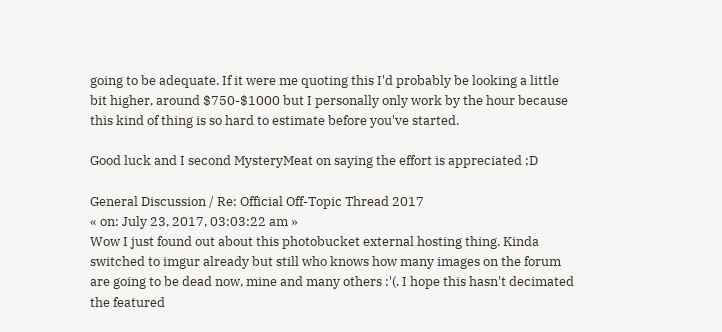going to be adequate. If it were me quoting this I'd probably be looking a little bit higher, around $750-$1000 but I personally only work by the hour because this kind of thing is so hard to estimate before you've started.

Good luck and I second MysteryMeat on saying the effort is appreciated ;D

General Discussion / Re: Official Off-Topic Thread 2017
« on: July 23, 2017, 03:03:22 am »
Wow I just found out about this photobucket external hosting thing. Kinda switched to imgur already but still who knows how many images on the forum are going to be dead now, mine and many others :'(. I hope this hasn't decimated the featured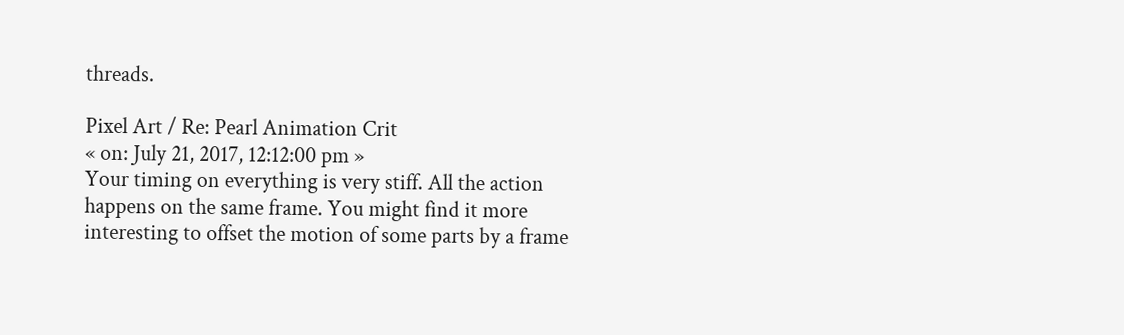threads.

Pixel Art / Re: Pearl Animation Crit
« on: July 21, 2017, 12:12:00 pm »
Your timing on everything is very stiff. All the action happens on the same frame. You might find it more interesting to offset the motion of some parts by a frame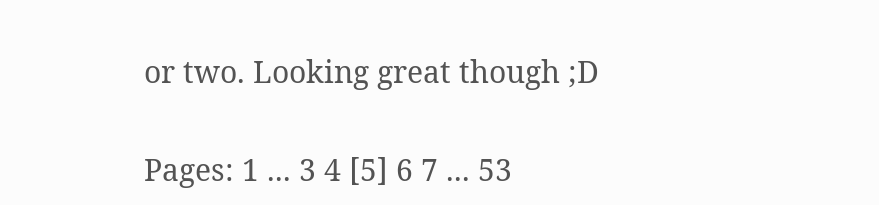or two. Looking great though ;D

Pages: 1 ... 3 4 [5] 6 7 ... 53